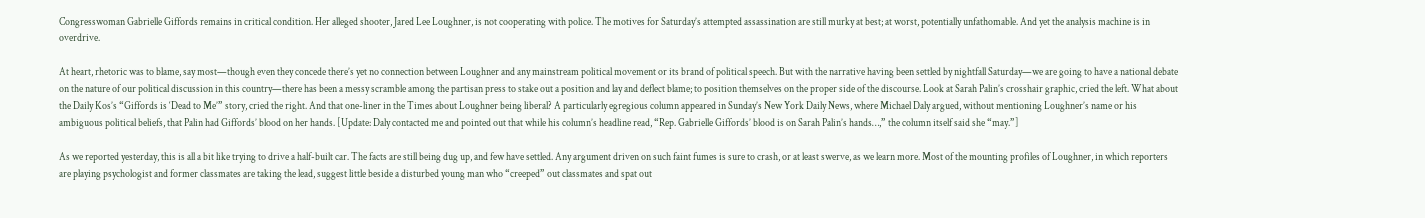Congresswoman Gabrielle Giffords remains in critical condition. Her alleged shooter, Jared Lee Loughner, is not cooperating with police. The motives for Saturday’s attempted assassination are still murky at best; at worst, potentially unfathomable. And yet the analysis machine is in overdrive.

At heart, rhetoric was to blame, say most—though even they concede there’s yet no connection between Loughner and any mainstream political movement or its brand of political speech. But with the narrative having been settled by nightfall Saturday—we are going to have a national debate on the nature of our political discussion in this country—there has been a messy scramble among the partisan press to stake out a position and lay and deflect blame; to position themselves on the proper side of the discourse. Look at Sarah Palin’s crosshair graphic, cried the left. What about the Daily Kos’s “Giffords is ‘Dead to Me’” story, cried the right. And that one-liner in the Times about Loughner being liberal? A particularly egregious column appeared in Sunday’s New York Daily News, where Michael Daly argued, without mentioning Loughner’s name or his ambiguous political beliefs, that Palin had Giffords’ blood on her hands. [Update: Daly contacted me and pointed out that while his column’s headline read, “Rep. Gabrielle Giffords’ blood is on Sarah Palin’s hands…,” the column itself said she “may.”]

As we reported yesterday, this is all a bit like trying to drive a half-built car. The facts are still being dug up, and few have settled. Any argument driven on such faint fumes is sure to crash, or at least swerve, as we learn more. Most of the mounting profiles of Loughner, in which reporters are playing psychologist and former classmates are taking the lead, suggest little beside a disturbed young man who “creeped” out classmates and spat out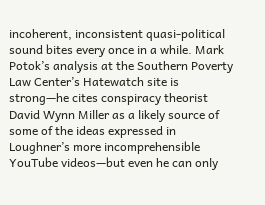incoherent, inconsistent quasi-political sound bites every once in a while. Mark Potok’s analysis at the Southern Poverty Law Center’s Hatewatch site is strong—he cites conspiracy theorist David Wynn Miller as a likely source of some of the ideas expressed in Loughner’s more incomprehensible YouTube videos—but even he can only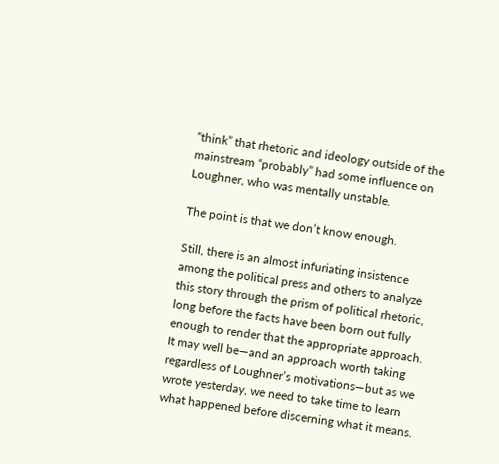“think” that rhetoric and ideology outside of the mainstream “probably” had some influence on Loughner, who was mentally unstable.

The point is that we don’t know enough.

Still, there is an almost infuriating insistence among the political press and others to analyze this story through the prism of political rhetoric, long before the facts have been born out fully enough to render that the appropriate approach. It may well be—and an approach worth taking regardless of Loughner’s motivations—but as we wrote yesterday, we need to take time to learn what happened before discerning what it means.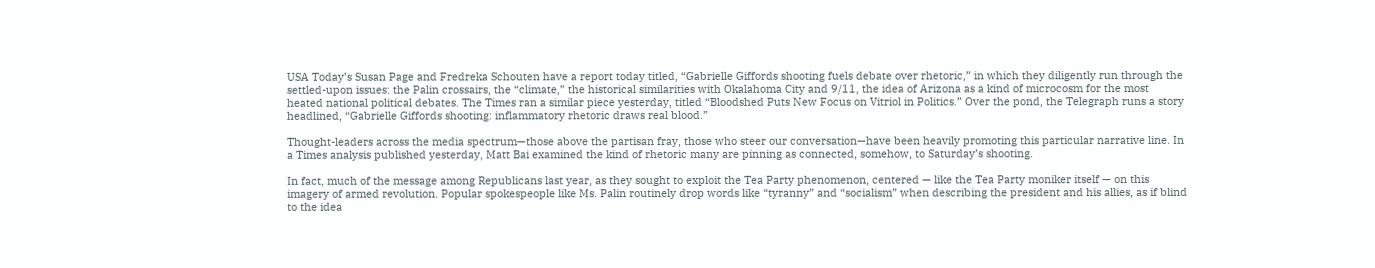USA Today’s Susan Page and Fredreka Schouten have a report today titled, “Gabrielle Giffords shooting fuels debate over rhetoric,” in which they diligently run through the settled-upon issues: the Palin crossairs, the “climate,” the historical similarities with Okalahoma City and 9/11, the idea of Arizona as a kind of microcosm for the most heated national political debates. The Times ran a similar piece yesterday, titled “Bloodshed Puts New Focus on Vitriol in Politics.” Over the pond, the Telegraph runs a story headlined, “Gabrielle Giffords shooting: inflammatory rhetoric draws real blood.”

Thought-leaders across the media spectrum—those above the partisan fray, those who steer our conversation—have been heavily promoting this particular narrative line. In a Times analysis published yesterday, Matt Bai examined the kind of rhetoric many are pinning as connected, somehow, to Saturday’s shooting.

In fact, much of the message among Republicans last year, as they sought to exploit the Tea Party phenomenon, centered — like the Tea Party moniker itself — on this imagery of armed revolution. Popular spokespeople like Ms. Palin routinely drop words like “tyranny” and “socialism” when describing the president and his allies, as if blind to the idea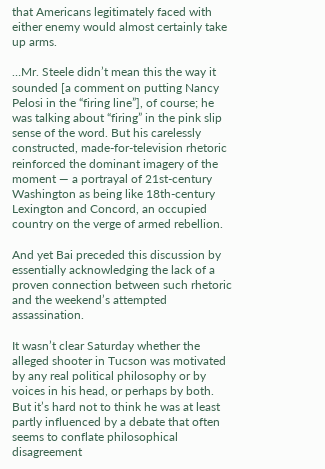that Americans legitimately faced with either enemy would almost certainly take up arms.

…Mr. Steele didn’t mean this the way it sounded [a comment on putting Nancy Pelosi in the “firing line”], of course; he was talking about “firing” in the pink slip sense of the word. But his carelessly constructed, made-for-television rhetoric reinforced the dominant imagery of the moment — a portrayal of 21st-century Washington as being like 18th-century Lexington and Concord, an occupied country on the verge of armed rebellion.

And yet Bai preceded this discussion by essentially acknowledging the lack of a proven connection between such rhetoric and the weekend’s attempted assassination.

It wasn’t clear Saturday whether the alleged shooter in Tucson was motivated by any real political philosophy or by voices in his head, or perhaps by both. But it’s hard not to think he was at least partly influenced by a debate that often seems to conflate philosophical disagreement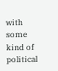with some kind of political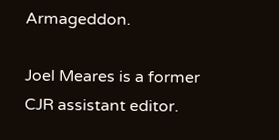Armageddon.

Joel Meares is a former CJR assistant editor.